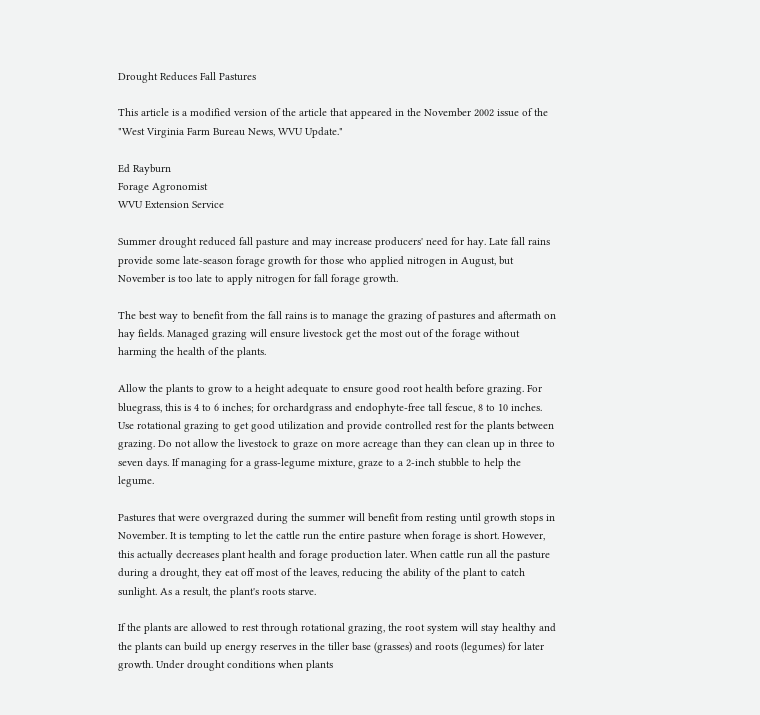Drought Reduces Fall Pastures

This article is a modified version of the article that appeared in the November 2002 issue of the "West Virginia Farm Bureau News, WVU Update."

Ed Rayburn
Forage Agronomist
WVU Extension Service

Summer drought reduced fall pasture and may increase producers' need for hay. Late fall rains provide some late-season forage growth for those who applied nitrogen in August, but November is too late to apply nitrogen for fall forage growth.

The best way to benefit from the fall rains is to manage the grazing of pastures and aftermath on hay fields. Managed grazing will ensure livestock get the most out of the forage without harming the health of the plants.

Allow the plants to grow to a height adequate to ensure good root health before grazing. For bluegrass, this is 4 to 6 inches; for orchardgrass and endophyte-free tall fescue, 8 to 10 inches. Use rotational grazing to get good utilization and provide controlled rest for the plants between grazing. Do not allow the livestock to graze on more acreage than they can clean up in three to seven days. If managing for a grass-legume mixture, graze to a 2-inch stubble to help the legume.

Pastures that were overgrazed during the summer will benefit from resting until growth stops in November. It is tempting to let the cattle run the entire pasture when forage is short. However, this actually decreases plant health and forage production later. When cattle run all the pasture during a drought, they eat off most of the leaves, reducing the ability of the plant to catch sunlight. As a result, the plant's roots starve.

If the plants are allowed to rest through rotational grazing, the root system will stay healthy and the plants can build up energy reserves in the tiller base (grasses) and roots (legumes) for later growth. Under drought conditions when plants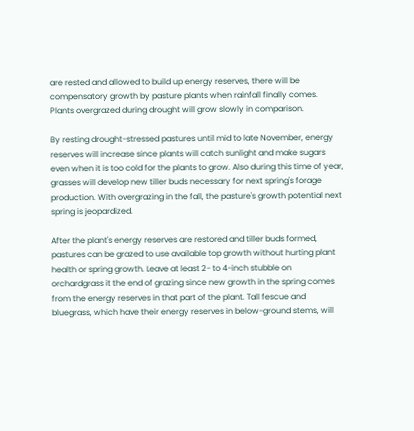are rested and allowed to build up energy reserves, there will be compensatory growth by pasture plants when rainfall finally comes. Plants overgrazed during drought will grow slowly in comparison.

By resting drought-stressed pastures until mid to late November, energy reserves will increase since plants will catch sunlight and make sugars even when it is too cold for the plants to grow. Also during this time of year, grasses will develop new tiller buds necessary for next spring's forage production. With overgrazing in the fall, the pasture's growth potential next spring is jeopardized.

After the plant's energy reserves are restored and tiller buds formed, pastures can be grazed to use available top growth without hurting plant health or spring growth. Leave at least 2- to 4-inch stubble on orchardgrass it the end of grazing since new growth in the spring comes from the energy reserves in that part of the plant. Tall fescue and bluegrass, which have their energy reserves in below-ground stems, will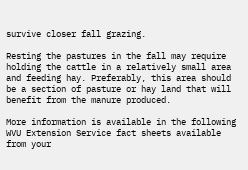survive closer fall grazing.

Resting the pastures in the fall may require holding the cattle in a relatively small area and feeding hay. Preferably, this area should be a section of pasture or hay land that will benefit from the manure produced.

More information is available in the following WVU Extension Service fact sheets available from your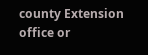county Extension office or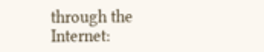through the Internet: